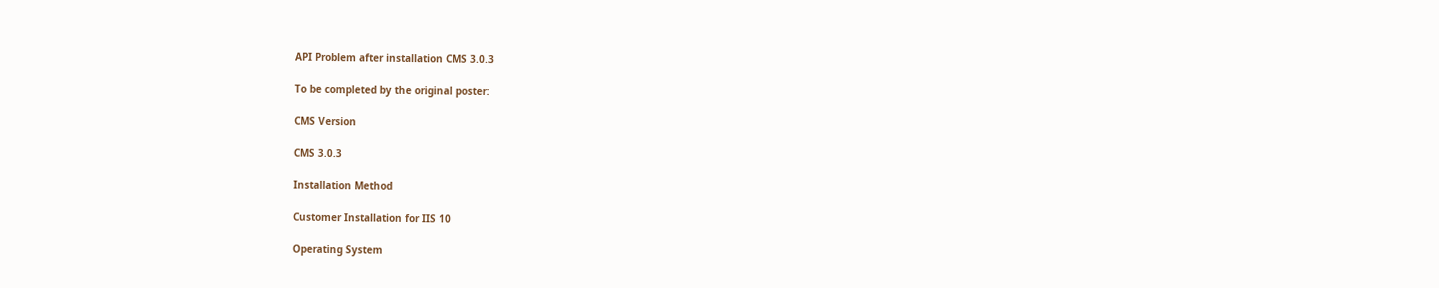API Problem after installation CMS 3.0.3

To be completed by the original poster:

CMS Version

CMS 3.0.3

Installation Method

Customer Installation for IIS 10

Operating System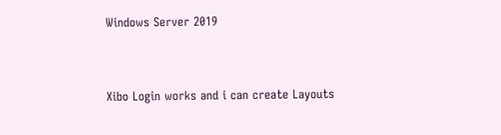Windows Server 2019


Xibo Login works and i can create Layouts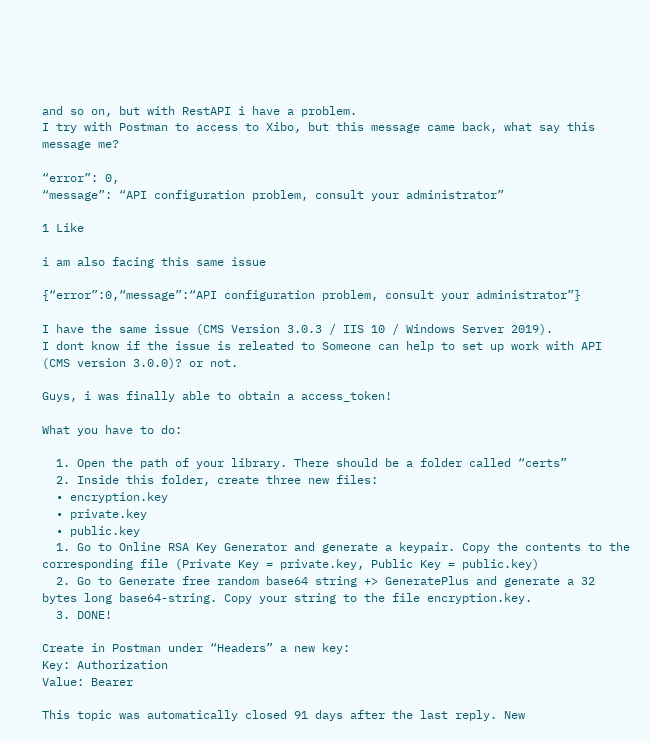and so on, but with RestAPI i have a problem.
I try with Postman to access to Xibo, but this message came back, what say this message me?

“error”: 0,
“message”: “API configuration problem, consult your administrator”

1 Like

i am also facing this same issue

{“error”:0,“message”:“API configuration problem, consult your administrator”}

I have the same issue (CMS Version 3.0.3 / IIS 10 / Windows Server 2019).
I dont know if the issue is releated to Someone can help to set up work with API (CMS version 3.0.0)? or not.

Guys, i was finally able to obtain a access_token!

What you have to do:

  1. Open the path of your library. There should be a folder called “certs”
  2. Inside this folder, create three new files:
  • encryption.key
  • private.key
  • public.key
  1. Go to Online RSA Key Generator and generate a keypair. Copy the contents to the corresponding file (Private Key = private.key, Public Key = public.key)
  2. Go to Generate free random base64 string +> GeneratePlus and generate a 32 bytes long base64-string. Copy your string to the file encryption.key.
  3. DONE!

Create in Postman under “Headers” a new key:
Key: Authorization
Value: Bearer

This topic was automatically closed 91 days after the last reply. New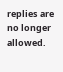replies are no longer allowed.